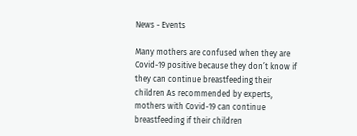News - Events

Many mothers are confused when they are Covid-19 positive because they don’t know if they can continue breastfeeding their children As recommended by experts, mothers with Covid-19 can continue breastfeeding if their children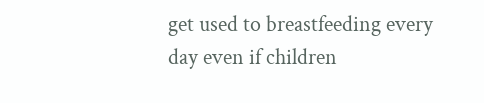get used to breastfeeding every day even if children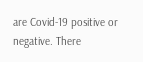are Covid-19 positive or negative. There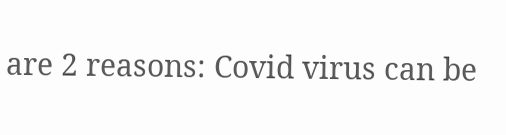are 2 reasons: Covid virus can be